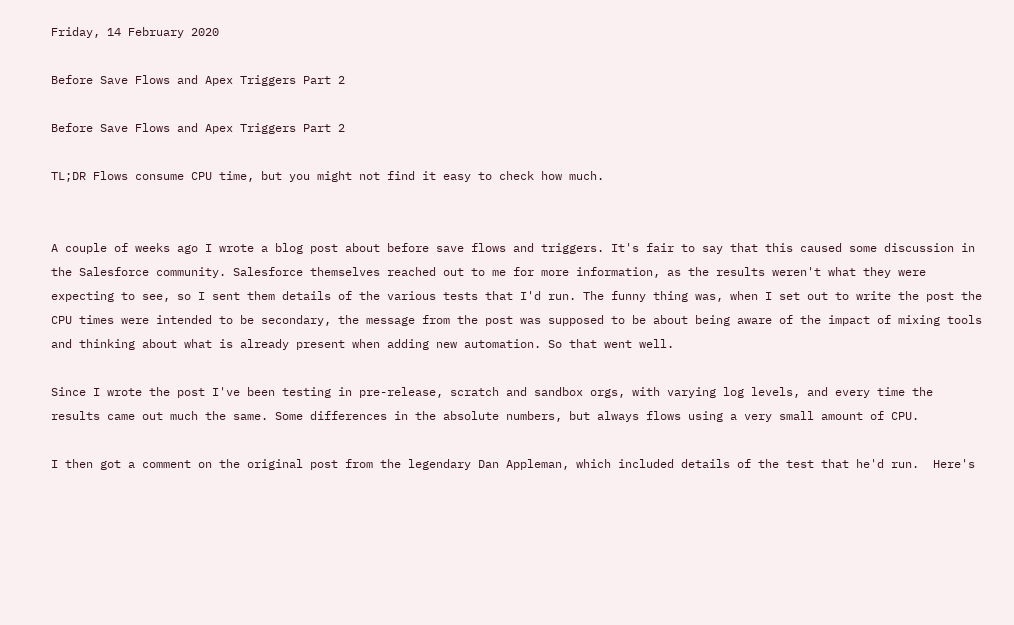Friday, 14 February 2020

Before Save Flows and Apex Triggers Part 2

Before Save Flows and Apex Triggers Part 2

TL;DR Flows consume CPU time, but you might not find it easy to check how much.


A couple of weeks ago I wrote a blog post about before save flows and triggers. It's fair to say that this caused some discussion in the Salesforce community. Salesforce themselves reached out to me for more information, as the results weren't what they were expecting to see, so I sent them details of the various tests that I'd run. The funny thing was, when I set out to write the post the CPU times were intended to be secondary, the message from the post was supposed to be about being aware of the impact of mixing tools and thinking about what is already present when adding new automation. So that went well.

Since I wrote the post I've been testing in pre-release, scratch and sandbox orgs, with varying log levels, and every time the results came out much the same. Some differences in the absolute numbers, but always flows using a very small amount of CPU.

I then got a comment on the original post from the legendary Dan Appleman, which included details of the test that he'd run.  Here's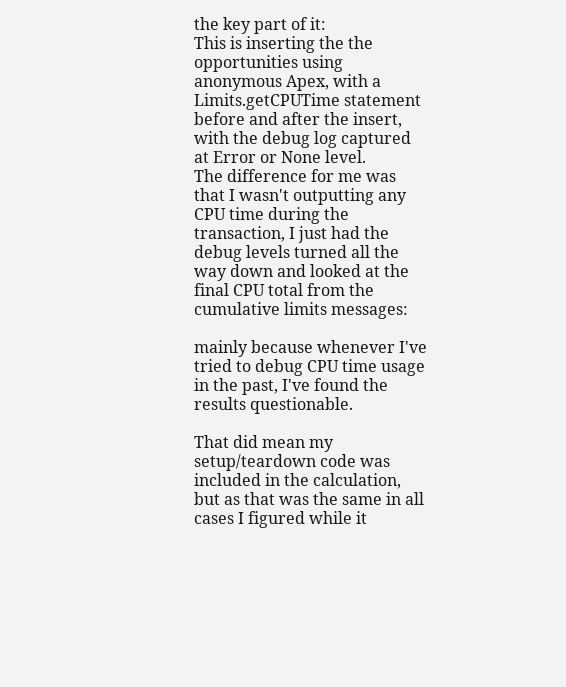the key part of it:
This is inserting the the opportunities using anonymous Apex, with a Limits.getCPUTime statement before and after the insert, with the debug log captured at Error or None level.
The difference for me was that I wasn't outputting any CPU time during the transaction, I just had the debug levels turned all the way down and looked at the final CPU total from the cumulative limits messages:

mainly because whenever I've tried to debug CPU time usage in the past, I've found the results questionable.

That did mean my setup/teardown code was included in the calculation, but as that was the same in all cases I figured while it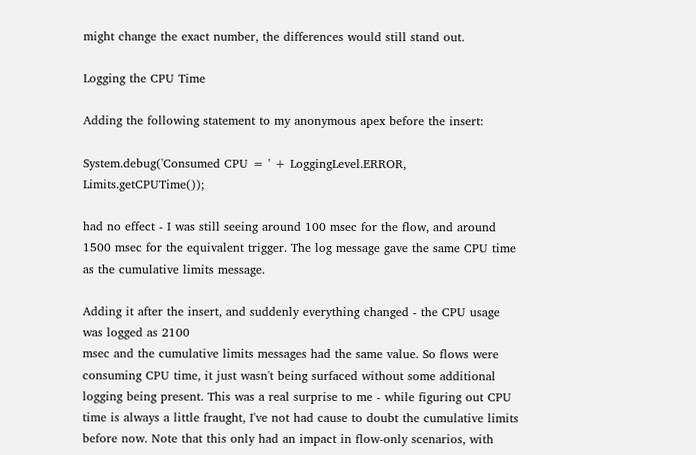might change the exact number, the differences would still stand out.

Logging the CPU Time

Adding the following statement to my anonymous apex before the insert:

System.debug('Consumed CPU = ' + LoggingLevel.ERROR, Limits.getCPUTime());

had no effect - I was still seeing around 100 msec for the flow, and around 1500 msec for the equivalent trigger. The log message gave the same CPU time as the cumulative limits message.

Adding it after the insert, and suddenly everything changed - the CPU usage was logged as 2100
msec and the cumulative limits messages had the same value. So flows were consuming CPU time, it just wasn't being surfaced without some additional logging being present. This was a real surprise to me - while figuring out CPU time is always a little fraught, I've not had cause to doubt the cumulative limits before now. Note that this only had an impact in flow-only scenarios, with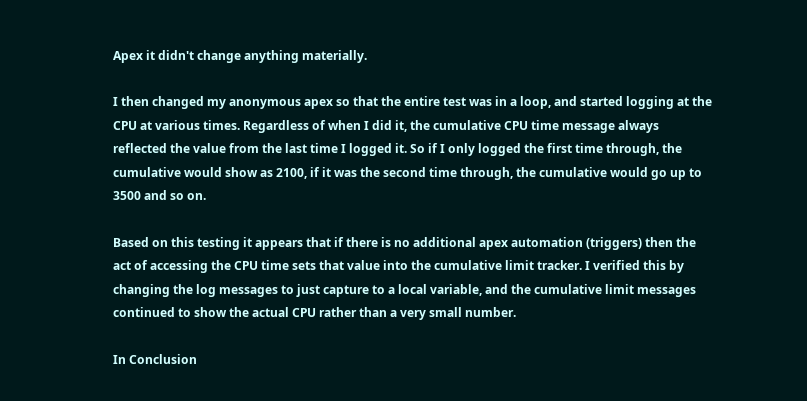Apex it didn't change anything materially.

I then changed my anonymous apex so that the entire test was in a loop, and started logging at the CPU at various times. Regardless of when I did it, the cumulative CPU time message always reflected the value from the last time I logged it. So if I only logged the first time through, the cumulative would show as 2100, if it was the second time through, the cumulative would go up to 3500 and so on.

Based on this testing it appears that if there is no additional apex automation (triggers) then the act of accessing the CPU time sets that value into the cumulative limit tracker. I verified this by changing the log messages to just capture to a local variable, and the cumulative limit messages continued to show the actual CPU rather than a very small number.

In Conclusion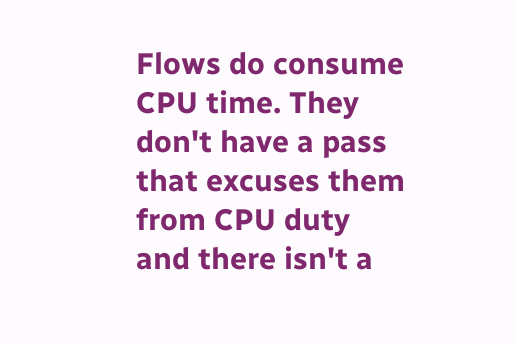Flows do consume CPU time. They don't have a pass that excuses them from CPU duty and there isn't a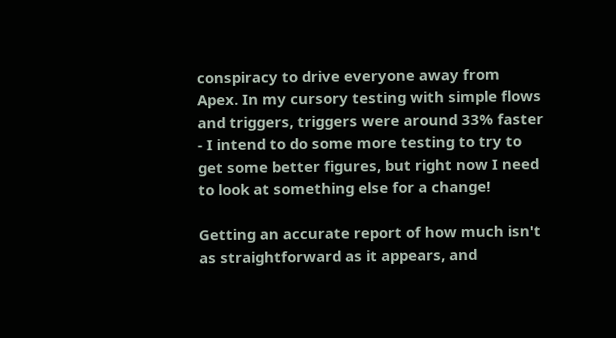conspiracy to drive everyone away from Apex. In my cursory testing with simple flows and triggers, triggers were around 33% faster - I intend to do some more testing to try to get some better figures, but right now I need to look at something else for a change!

Getting an accurate report of how much isn't as straightforward as it appears, and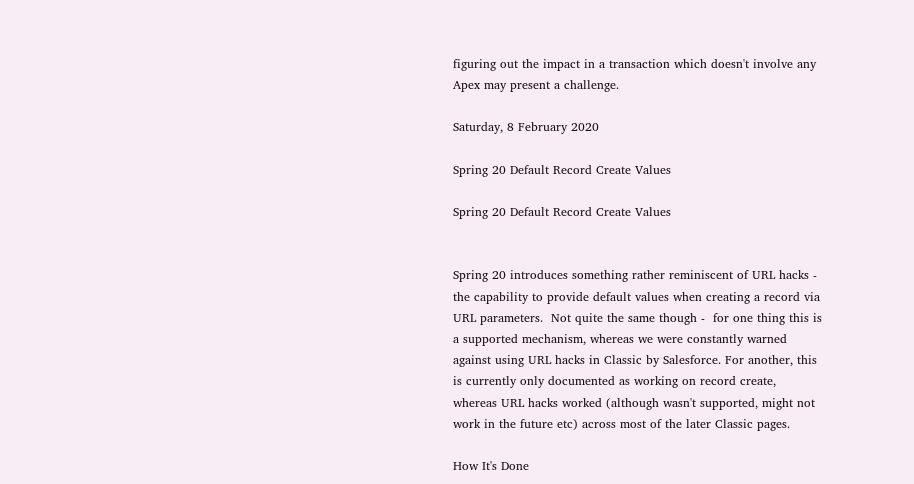figuring out the impact in a transaction which doesn't involve any Apex may present a challenge.

Saturday, 8 February 2020

Spring 20 Default Record Create Values

Spring 20 Default Record Create Values


Spring 20 introduces something rather reminiscent of URL hacks - the capability to provide default values when creating a record via URL parameters.  Not quite the same though -  for one thing this is a supported mechanism, whereas we were constantly warned against using URL hacks in Classic by Salesforce. For another, this is currently only documented as working on record create, whereas URL hacks worked (although wasn't supported, might not work in the future etc) across most of the later Classic pages.

How It's Done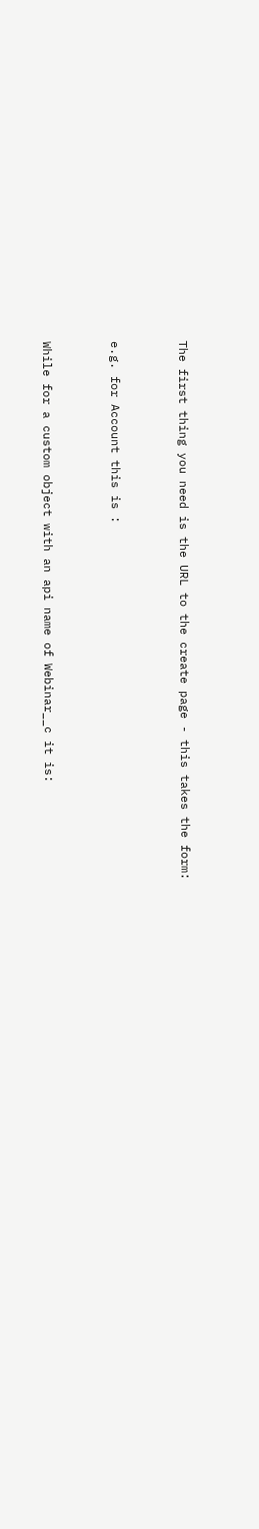The first thing you need is the URL to the create page - this takes the form:


e.g. for Account this is :


While for a custom object with an api name of Webinar__c it is: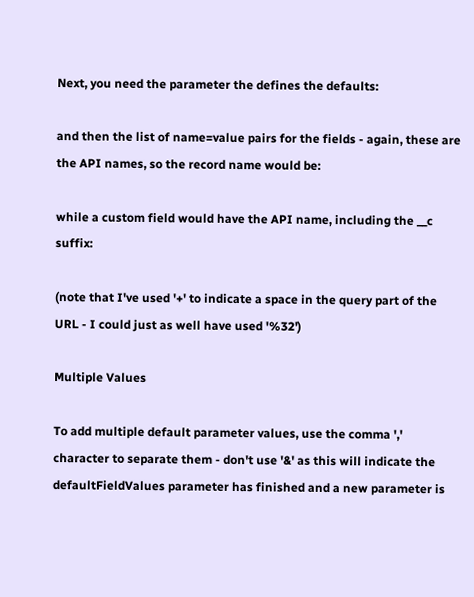Next, you need the parameter the defines the defaults:

and then the list of name=value pairs for the fields - again, these are the API names, so the record name would be:

while a custom field would have the API name, including the __c suffix:

(note that I've used '+' to indicate a space in the query part of the URL - I could just as well have used '%32')

Multiple Values

To add multiple default parameter values, use the comma ',' character to separate them - don't use '&' as this will indicate the defaultFieldValues parameter has finished and a new parameter is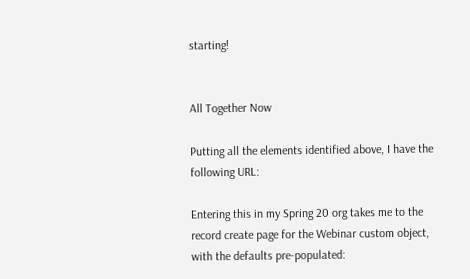starting!


All Together Now

Putting all the elements identified above, I have the following URL:

Entering this in my Spring 20 org takes me to the record create page for the Webinar custom object, with the defaults pre-populated: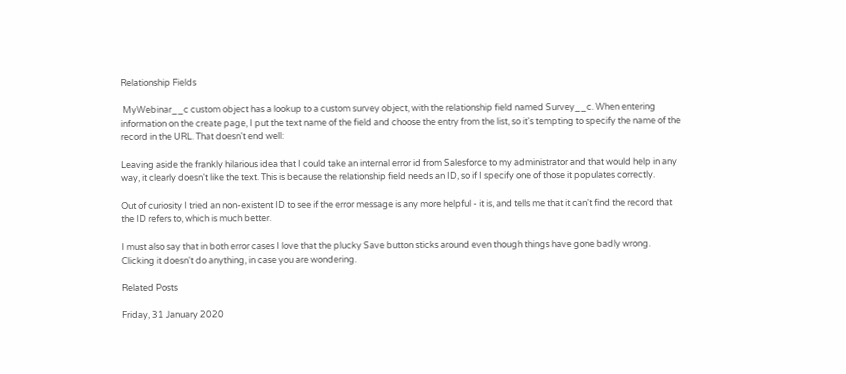Relationship Fields

 MyWebinar__c custom object has a lookup to a custom survey object, with the relationship field named Survey__c. When entering information on the create page, I put the text name of the field and choose the entry from the list, so it's tempting to specify the name of the record in the URL. That doesn't end well:

Leaving aside the frankly hilarious idea that I could take an internal error id from Salesforce to my administrator and that would help in any way, it clearly doesn't like the text. This is because the relationship field needs an ID, so if I specify one of those it populates correctly.

Out of curiosity I tried an non-existent ID to see if the error message is any more helpful - it is, and tells me that it can't find the record that the ID refers to, which is much better.

I must also say that in both error cases I love that the plucky Save button sticks around even though things have gone badly wrong. Clicking it doesn't do anything, in case you are wondering.

Related Posts

Friday, 31 January 2020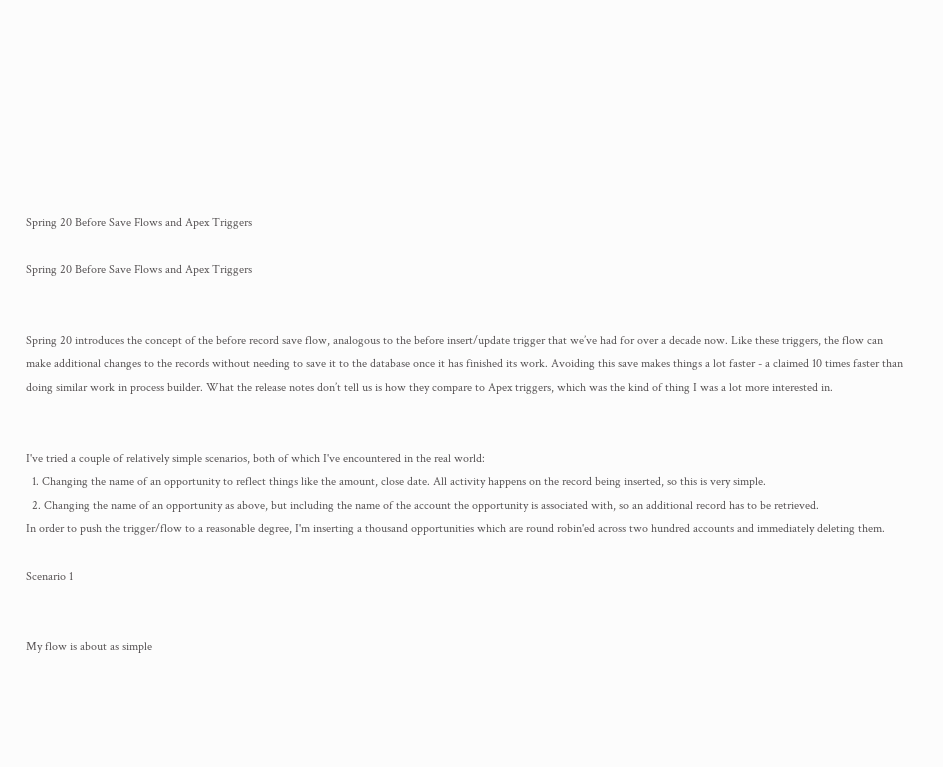Spring 20 Before Save Flows and Apex Triggers

Spring 20 Before Save Flows and Apex Triggers


Spring 20 introduces the concept of the before record save flow, analogous to the before insert/update trigger that we’ve had for over a decade now. Like these triggers, the flow can make additional changes to the records without needing to save it to the database once it has finished its work. Avoiding this save makes things a lot faster - a claimed 10 times faster than doing similar work in process builder. What the release notes don’t tell us is how they compare to Apex triggers, which was the kind of thing I was a lot more interested in.


I've tried a couple of relatively simple scenarios, both of which I've encountered in the real world:
  1. Changing the name of an opportunity to reflect things like the amount, close date. All activity happens on the record being inserted, so this is very simple.
  2. Changing the name of an opportunity as above, but including the name of the account the opportunity is associated with, so an additional record has to be retrieved.
In order to push the trigger/flow to a reasonable degree, I'm inserting a thousand opportunities which are round robin'ed across two hundred accounts and immediately deleting them.

Scenario 1


My flow is about as simple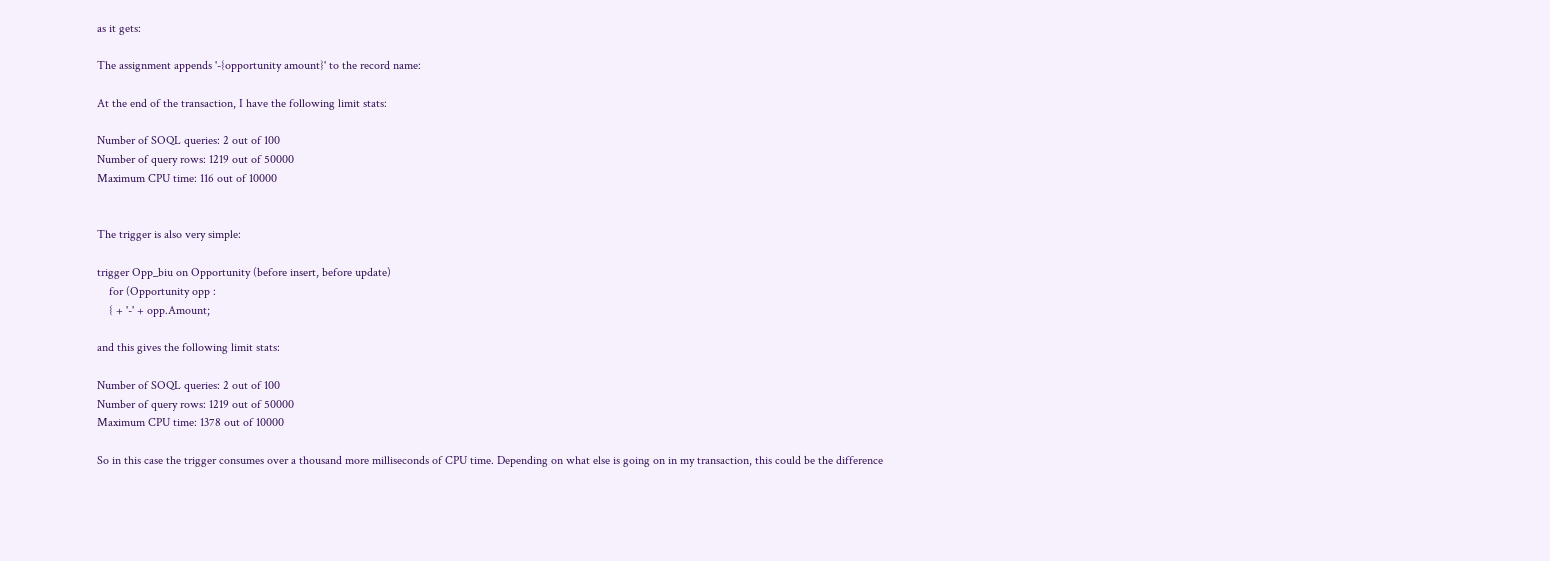as it gets:

The assignment appends '-{opportunity amount}' to the record name:

At the end of the transaction, I have the following limit stats:

Number of SOQL queries: 2 out of 100
Number of query rows: 1219 out of 50000
Maximum CPU time: 116 out of 10000


The trigger is also very simple:

trigger Opp_biu on Opportunity (before insert, before update)
    for (Opportunity opp :
    { + '-' + opp.Amount;

and this gives the following limit stats:

Number of SOQL queries: 2 out of 100
Number of query rows: 1219 out of 50000
Maximum CPU time: 1378 out of 10000

So in this case the trigger consumes over a thousand more milliseconds of CPU time. Depending on what else is going on in my transaction, this could be the difference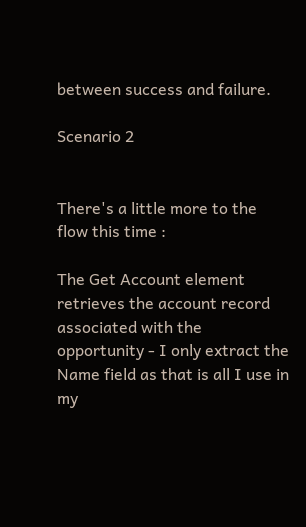between success and failure.

Scenario 2


There's a little more to the flow this time :

The Get Account element retrieves the account record associated with the opportunity - I only extract the Name field as that is all I use in my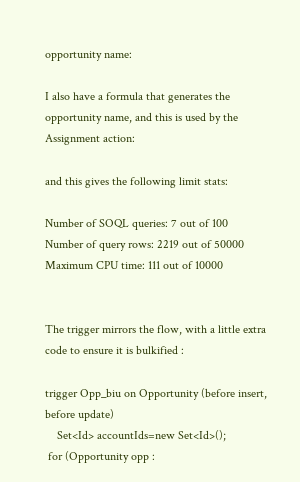opportunity name:

I also have a formula that generates the opportunity name, and this is used by the Assignment action:

and this gives the following limit stats:

Number of SOQL queries: 7 out of 100
Number of query rows: 2219 out of 50000
Maximum CPU time: 111 out of 10000


The trigger mirrors the flow, with a little extra code to ensure it is bulkified :

trigger Opp_biu on Opportunity (before insert, before update)
    Set<Id> accountIds=new Set<Id>();
 for (Opportunity opp :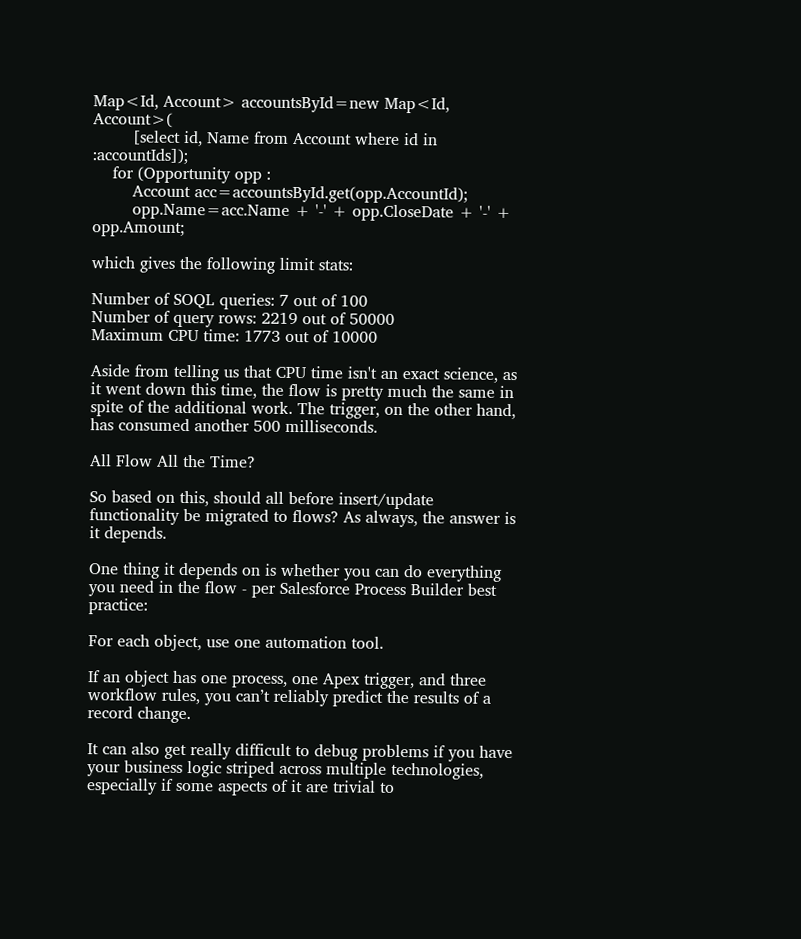Map<Id, Account> accountsById=new Map<Id, Account>(
        [select id, Name from Account where id in :accountIds]);
    for (Opportunity opp :
        Account acc=accountsById.get(opp.AccountId);
        opp.Name=acc.Name + '-' + opp.CloseDate + '-' + opp.Amount;

which gives the following limit stats:

Number of SOQL queries: 7 out of 100
Number of query rows: 2219 out of 50000
Maximum CPU time: 1773 out of 10000

Aside from telling us that CPU time isn't an exact science, as it went down this time, the flow is pretty much the same in spite of the additional work. The trigger, on the other hand, has consumed another 500 milliseconds.

All Flow All the Time?

So based on this, should all before insert/update functionality be migrated to flows? As always, the answer is it depends.

One thing it depends on is whether you can do everything you need in the flow - per Salesforce Process Builder best practice:

For each object, use one automation tool.

If an object has one process, one Apex trigger, and three workflow rules, you can’t reliably predict the results of a record change.

It can also get really difficult to debug problems if you have your business logic striped across multiple technologies, especially if some aspects of it are trivial to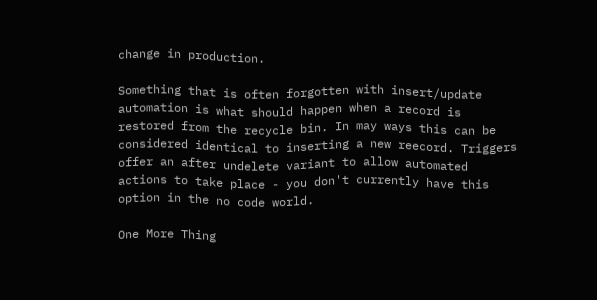change in production.

Something that is often forgotten with insert/update automation is what should happen when a record is restored from the recycle bin. In may ways this can be considered identical to inserting a new reecord. Triggers offer an after undelete variant to allow automated actions to take place - you don't currently have this option in the no code world.

One More Thing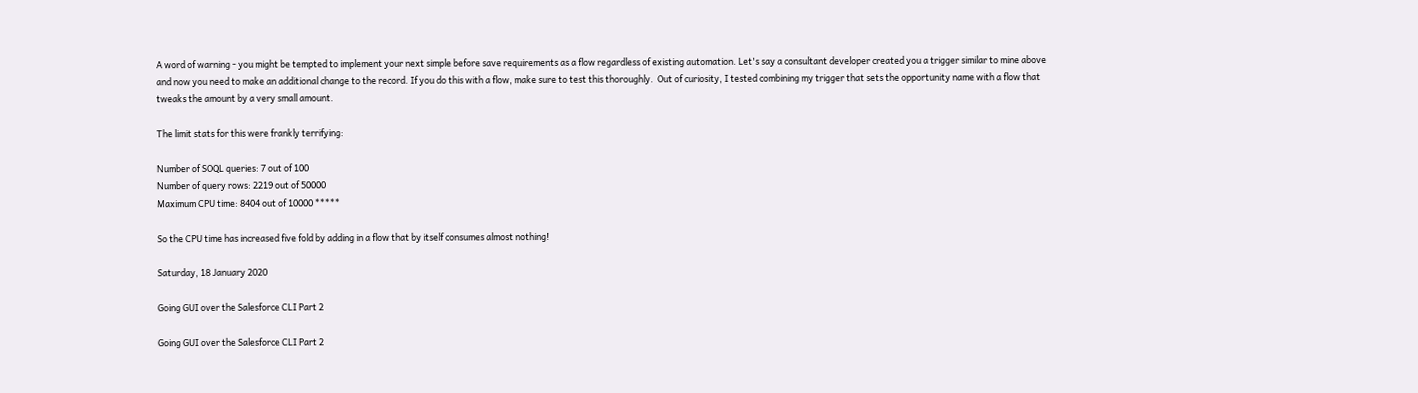A word of warning - you might be tempted to implement your next simple before save requirements as a flow regardless of existing automation. Let's say a consultant developer created you a trigger similar to mine above and now you need to make an additional change to the record. If you do this with a flow, make sure to test this thoroughly.  Out of curiosity, I tested combining my trigger that sets the opportunity name with a flow that tweaks the amount by a very small amount.

The limit stats for this were frankly terrifying:

Number of SOQL queries: 7 out of 100
Number of query rows: 2219 out of 50000
Maximum CPU time: 8404 out of 10000 *****

So the CPU time has increased five fold by adding in a flow that by itself consumes almost nothing!

Saturday, 18 January 2020

Going GUI over the Salesforce CLI Part 2

Going GUI over the Salesforce CLI Part 2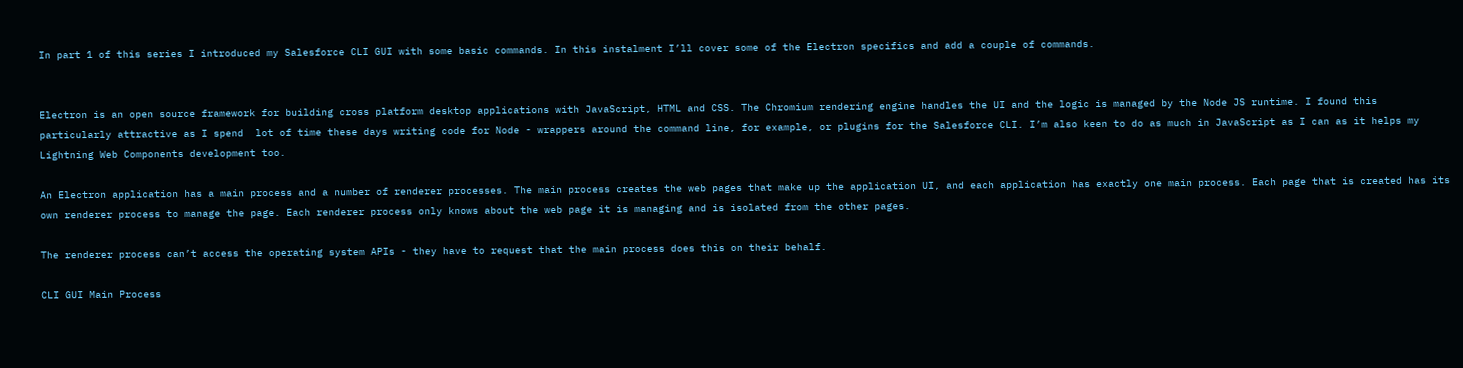In part 1 of this series I introduced my Salesforce CLI GUI with some basic commands. In this instalment I’ll cover some of the Electron specifics and add a couple of commands.


Electron is an open source framework for building cross platform desktop applications with JavaScript, HTML and CSS. The Chromium rendering engine handles the UI and the logic is managed by the Node JS runtime. I found this particularly attractive as I spend  lot of time these days writing code for Node - wrappers around the command line, for example, or plugins for the Salesforce CLI. I’m also keen to do as much in JavaScript as I can as it helps my Lightning Web Components development too.

An Electron application has a main process and a number of renderer processes. The main process creates the web pages that make up the application UI, and each application has exactly one main process. Each page that is created has its own renderer process to manage the page. Each renderer process only knows about the web page it is managing and is isolated from the other pages.

The renderer process can’t access the operating system APIs - they have to request that the main process does this on their behalf.

CLI GUI Main Process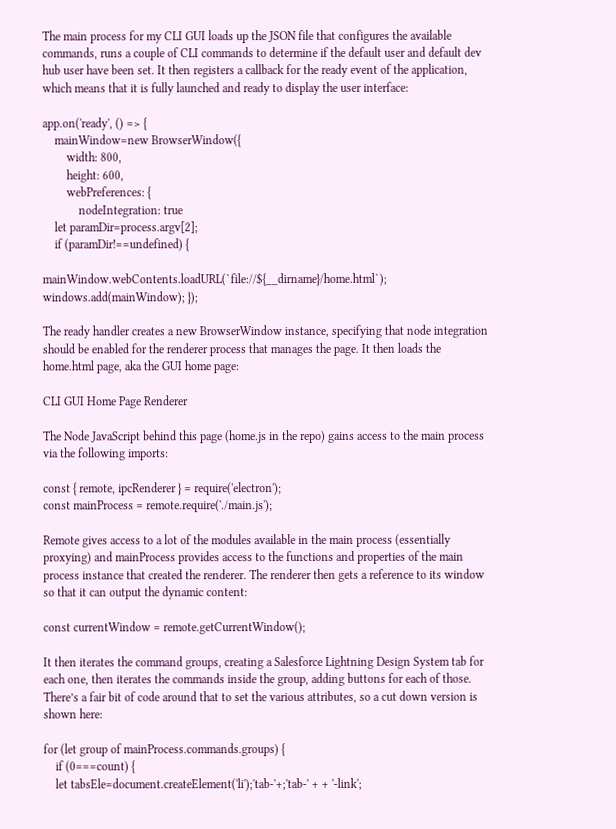The main process for my CLI GUI loads up the JSON file that configures the available commands, runs a couple of CLI commands to determine if the default user and default dev hub user have been set. It then registers a callback for the ready event of the application, which means that it is fully launched and ready to display the user interface:

app.on('ready', () => {
    mainWindow=new BrowserWindow({
        width: 800,
        height: 600,
        webPreferences: {
            nodeIntegration: true
    let paramDir=process.argv[2];
    if (paramDir!==undefined) {

mainWindow.webContents.loadURL(`file://${__dirname}/home.html`); windows.add(mainWindow); });

The ready handler creates a new BrowserWindow instance, specifying that node integration should be enabled for the renderer process that manages the page. It then loads the home.html page, aka the GUI home page:

CLI GUI Home Page Renderer

The Node JavaScript behind this page (home.js in the repo) gains access to the main process via the following imports:

const { remote, ipcRenderer } = require('electron');
const mainProcess = remote.require('./main.js');

Remote gives access to a lot of the modules available in the main process (essentially proxying) and mainProcess provides access to the functions and properties of the main process instance that created the renderer. The renderer then gets a reference to its window so that it can output the dynamic content:

const currentWindow = remote.getCurrentWindow();

It then iterates the command groups, creating a Salesforce Lightning Design System tab for each one, then iterates the commands inside the group, adding buttons for each of those. There’s a fair bit of code around that to set the various attributes, so a cut down version is shown here:

for (let group of mainProcess.commands.groups) {
    if (0===count) {
    let tabsEle=document.createElement('li');'tab-'+;'tab-' + + '-link';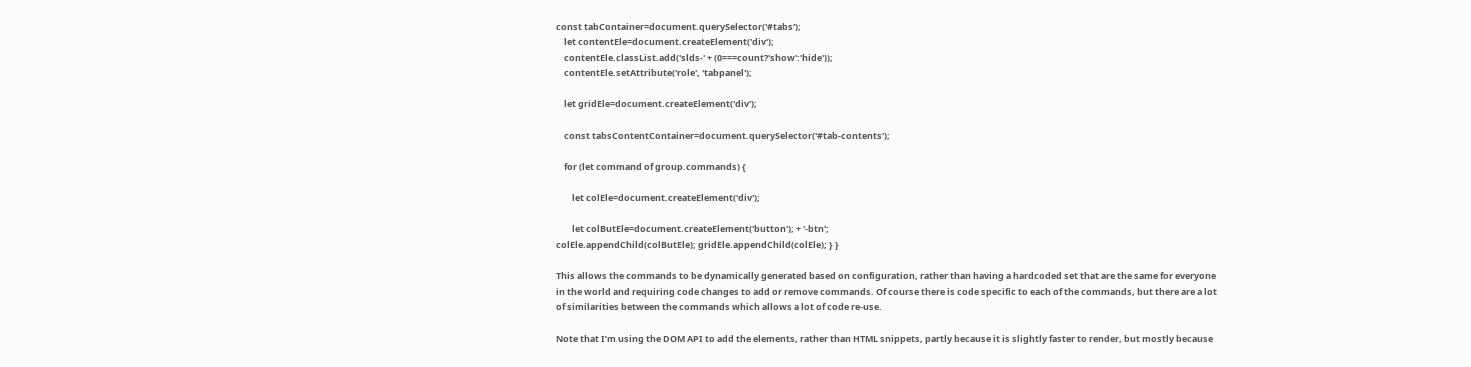const tabContainer=document.querySelector('#tabs');
    let contentEle=document.createElement('div');
    contentEle.classList.add('slds-' + (0===count?'show':'hide'));
    contentEle.setAttribute('role', 'tabpanel');

    let gridEle=document.createElement('div');

    const tabsContentContainer=document.querySelector('#tab-contents');

    for (let command of group.commands) {

        let colEle=document.createElement('div');

        let colButEle=document.createElement('button'); + '-btn';
colEle.appendChild(colButEle); gridEle.appendChild(colEle); } }

This allows the commands to be dynamically generated based on configuration, rather than having a hardcoded set that are the same for everyone in the world and requiring code changes to add or remove commands. Of course there is code specific to each of the commands, but there are a lot of similarities between the commands which allows a lot of code re-use.

Note that I’m using the DOM API to add the elements, rather than HTML snippets, partly because it is slightly faster to render, but mostly because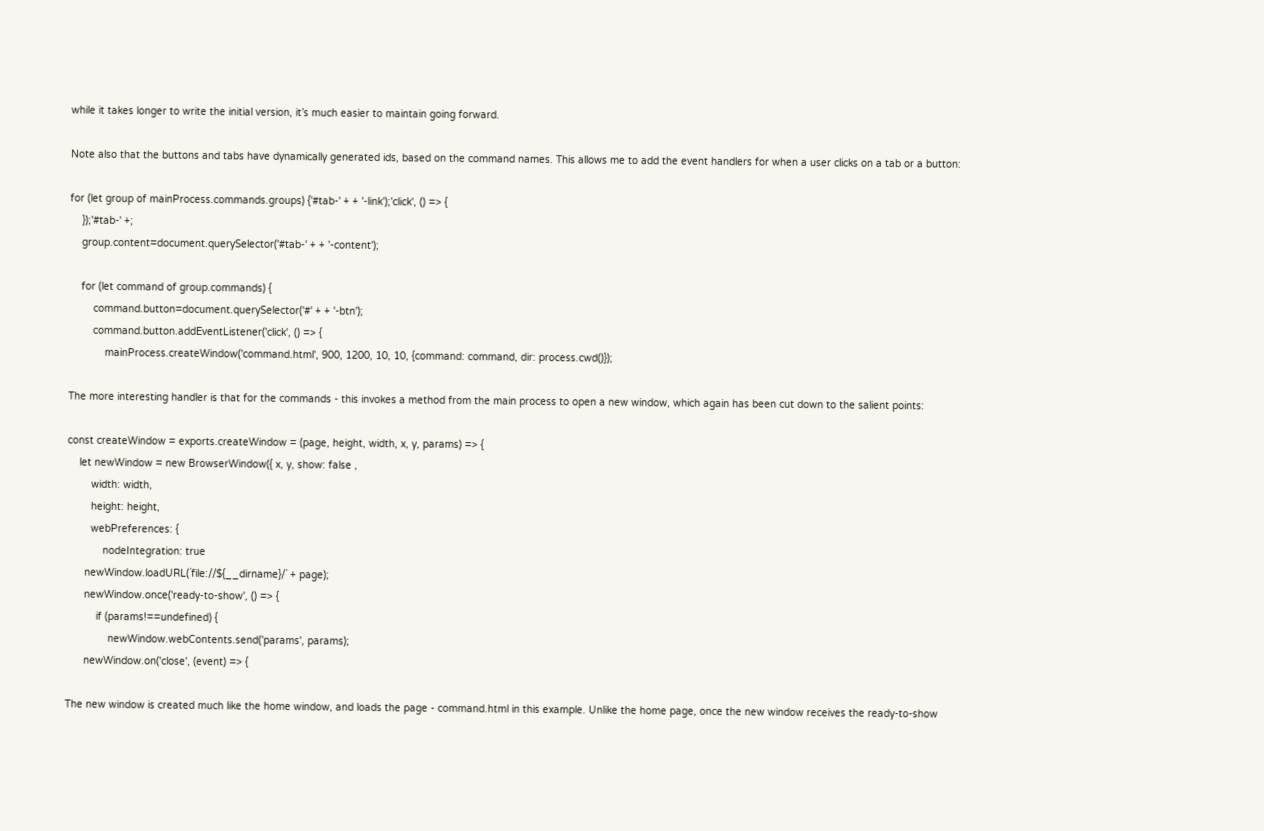while it takes longer to write the initial version, it’s much easier to maintain going forward.

Note also that the buttons and tabs have dynamically generated ids, based on the command names. This allows me to add the event handlers for when a user clicks on a tab or a button:

for (let group of mainProcess.commands.groups) {'#tab-' + + '-link');'click', () => {
    });'#tab-' +;
    group.content=document.querySelector('#tab-' + + '-content');

    for (let command of group.commands) {
        command.button=document.querySelector('#' + + '-btn');
        command.button.addEventListener('click', () => {
            mainProcess.createWindow('command.html', 900, 1200, 10, 10, {command: command, dir: process.cwd()});

The more interesting handler is that for the commands - this invokes a method from the main process to open a new window, which again has been cut down to the salient points:

const createWindow = exports.createWindow = (page, height, width, x, y, params) => {
    let newWindow = new BrowserWindow({ x, y, show: false ,
        width: width,
        height: height,
        webPreferences: {
            nodeIntegration: true
      newWindow.loadURL(`file://${__dirname}/` + page);
      newWindow.once('ready-to-show', () => {
          if (params!==undefined) {
              newWindow.webContents.send('params', params);
      newWindow.on('close', (event) => {

The new window is created much like the home window, and loads the page - command.html in this example. Unlike the home page, once the new window receives the ready-to-show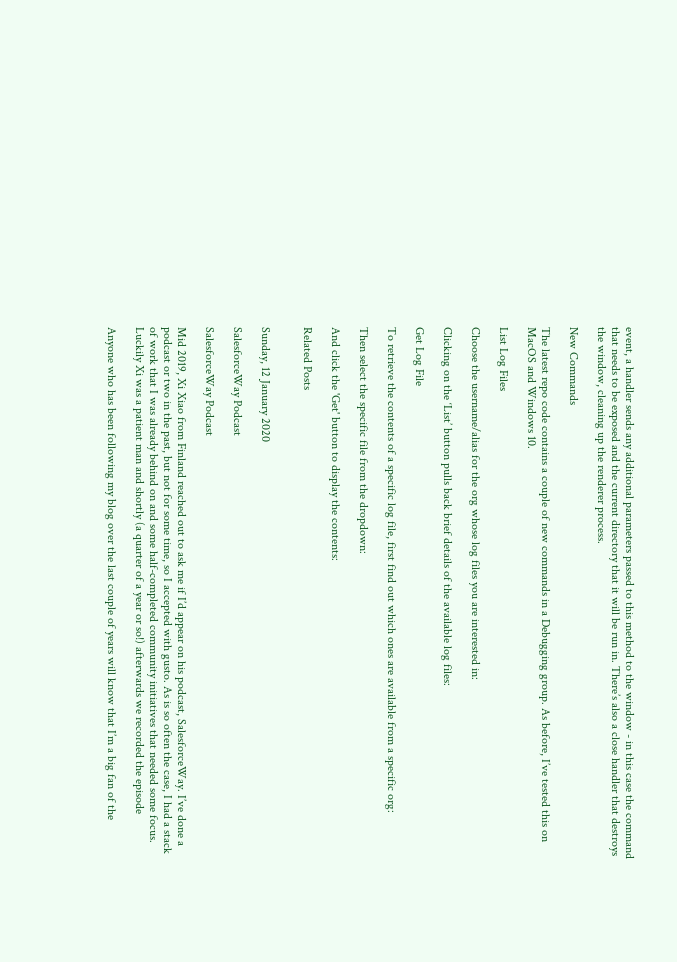event, a handler sends any additional parameters passed to this method to the window - in this case the command that needs to be exposed and the current directory that it will be run in. There’s also a close handler that destroys the window, cleaning up the renderer process.

New Commands

The latest repo code contains a couple of new commands in a Debugging group. As before, I’ve tested this on MacOS and Windows 10.

List Log Files

Choose the username/alias for the org whose log files you are interested in:

Clicking on the ‘List’ button pulls back brief details of the available log files:

Get Log File

To retrieve the contents of a specific log file, first find out which ones are available from a specific org:

Then select the specific file from the dropdown:

And click the 'Get' button to display the contents:

Related Posts


Sunday, 12 January 2020

SalesforceWay Podcast

SalesforceWay Podcast

Mid 2019, Xi Xiao from Finland reached out to ask me if I’d appear on his podcast, SalesforceWay. I’ve done a podcast or two in the past, but not for some time, so I accepted with gusto. As is so often the case, I had a stack of work that I was already behind on and some half-completed community initiatives that needed some focus. Luckily Xi was a patient man and shortly (a quarter of a year or so!) afterwards we recorded the episode

Anyone who has been following my blog over the last couple of years will know that I’m a big fan of the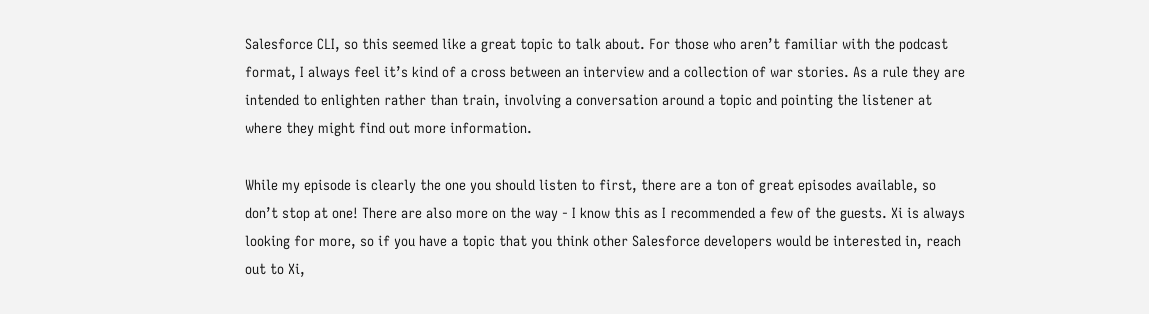Salesforce CLI, so this seemed like a great topic to talk about. For those who aren’t familiar with the podcast format, I always feel it’s kind of a cross between an interview and a collection of war stories. As a rule they are intended to enlighten rather than train, involving a conversation around a topic and pointing the listener at where they might find out more information.

While my episode is clearly the one you should listen to first, there are a ton of great episodes available, so don’t stop at one! There are also more on the way - I know this as I recommended a few of the guests. Xi is always looking for more, so if you have a topic that you think other Salesforce developers would be interested in, reach out to Xi,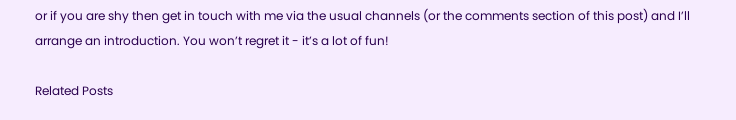or if you are shy then get in touch with me via the usual channels (or the comments section of this post) and I’ll arrange an introduction. You won’t regret it - it’s a lot of fun!

Related Posts